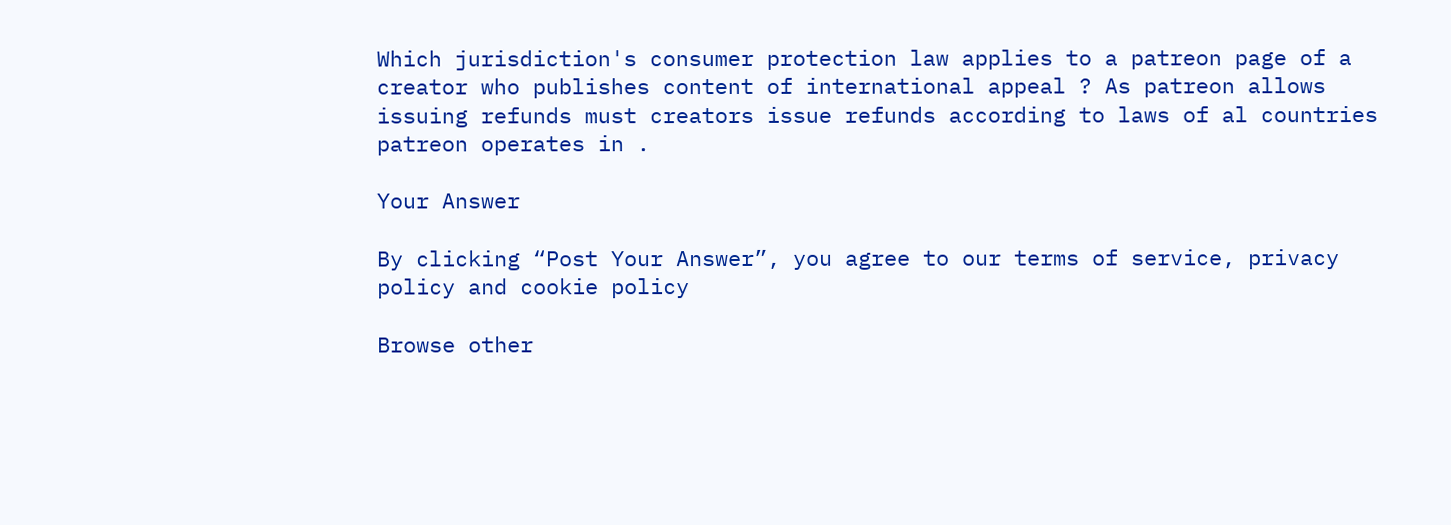Which jurisdiction's consumer protection law applies to a patreon page of a creator who publishes content of international appeal ? As patreon allows issuing refunds must creators issue refunds according to laws of al countries patreon operates in .

Your Answer

By clicking “Post Your Answer”, you agree to our terms of service, privacy policy and cookie policy

Browse other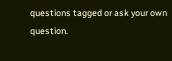questions tagged or ask your own question.